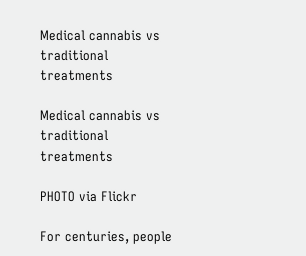Medical cannabis vs traditional treatments

Medical cannabis vs traditional treatments

PHOTO via Flickr

For centuries, people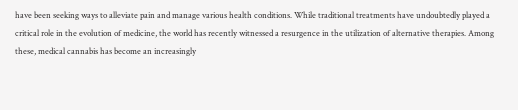have been seeking ways to alleviate pain and manage various health conditions. While traditional treatments have undoubtedly played a critical role in the evolution of medicine, the world has recently witnessed a resurgence in the utilization of alternative therapies. Among these, medical cannabis has become an increasingly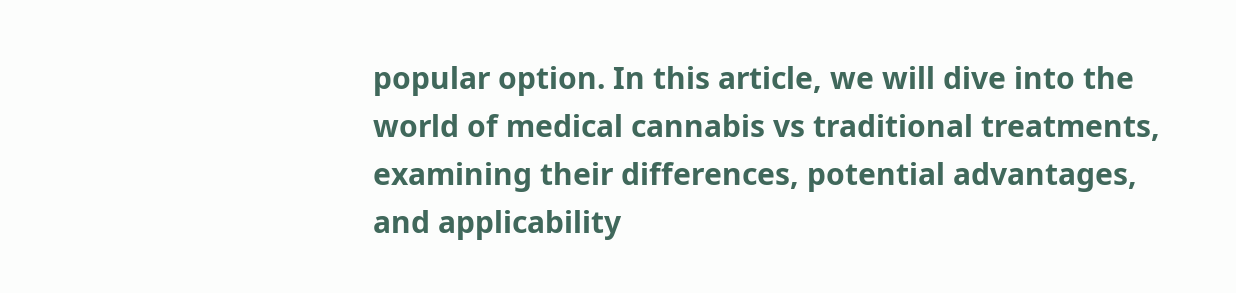popular option. In this article, we will dive into the world of medical cannabis vs traditional treatments, examining their differences, potential advantages, and applicability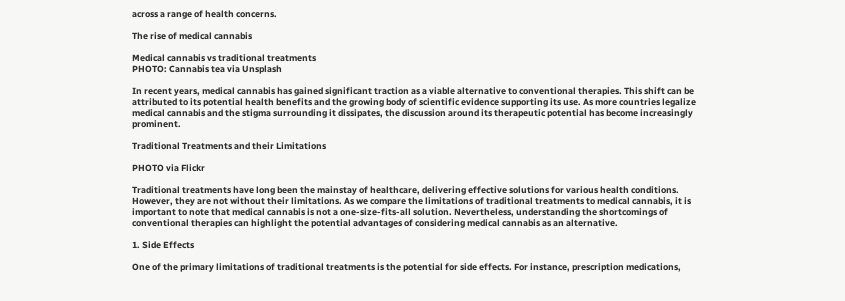across a range of health concerns.

The rise of medical cannabis

Medical cannabis vs traditional treatments
PHOTO: Cannabis tea via Unsplash

In recent years, medical cannabis has gained significant traction as a viable alternative to conventional therapies. This shift can be attributed to its potential health benefits and the growing body of scientific evidence supporting its use. As more countries legalize medical cannabis and the stigma surrounding it dissipates, the discussion around its therapeutic potential has become increasingly prominent.

Traditional Treatments and their Limitations

PHOTO via Flickr

Traditional treatments have long been the mainstay of healthcare, delivering effective solutions for various health conditions. However, they are not without their limitations. As we compare the limitations of traditional treatments to medical cannabis, it is important to note that medical cannabis is not a one-size-fits-all solution. Nevertheless, understanding the shortcomings of conventional therapies can highlight the potential advantages of considering medical cannabis as an alternative.

1. Side Effects

One of the primary limitations of traditional treatments is the potential for side effects. For instance, prescription medications,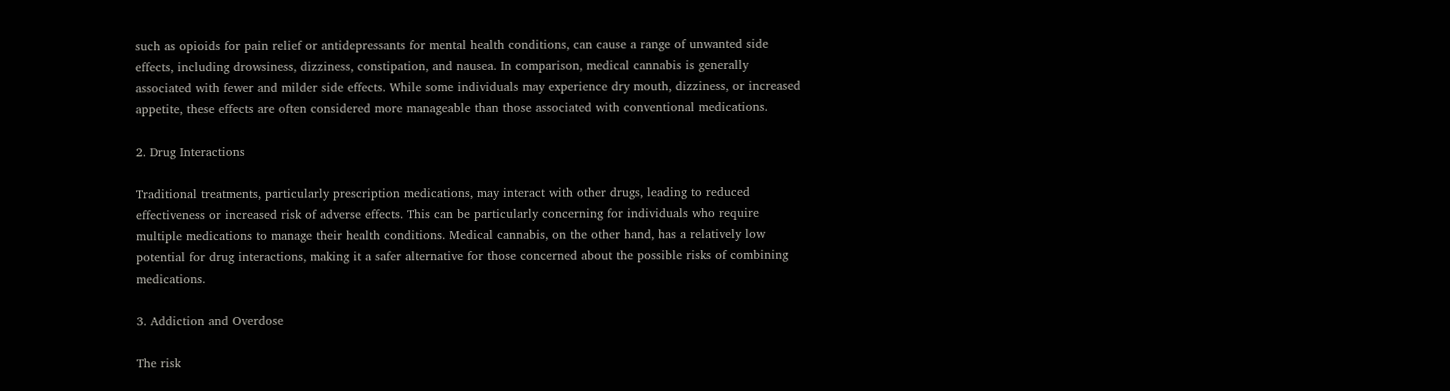such as opioids for pain relief or antidepressants for mental health conditions, can cause a range of unwanted side effects, including drowsiness, dizziness, constipation, and nausea. In comparison, medical cannabis is generally associated with fewer and milder side effects. While some individuals may experience dry mouth, dizziness, or increased appetite, these effects are often considered more manageable than those associated with conventional medications.

2. Drug Interactions

Traditional treatments, particularly prescription medications, may interact with other drugs, leading to reduced effectiveness or increased risk of adverse effects. This can be particularly concerning for individuals who require multiple medications to manage their health conditions. Medical cannabis, on the other hand, has a relatively low potential for drug interactions, making it a safer alternative for those concerned about the possible risks of combining medications.

3. Addiction and Overdose

The risk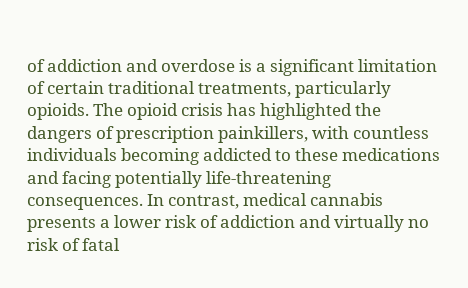of addiction and overdose is a significant limitation of certain traditional treatments, particularly opioids. The opioid crisis has highlighted the dangers of prescription painkillers, with countless individuals becoming addicted to these medications and facing potentially life-threatening consequences. In contrast, medical cannabis presents a lower risk of addiction and virtually no risk of fatal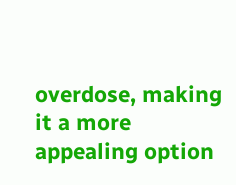overdose, making it a more appealing option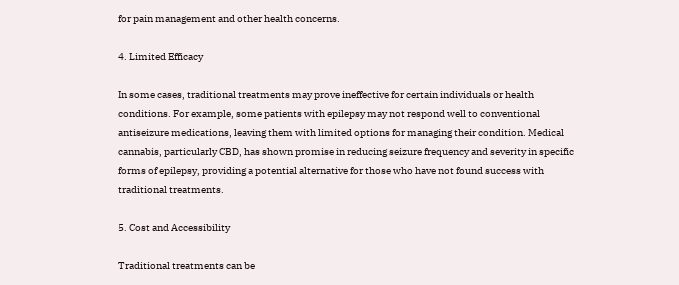for pain management and other health concerns.

4. Limited Efficacy

In some cases, traditional treatments may prove ineffective for certain individuals or health conditions. For example, some patients with epilepsy may not respond well to conventional antiseizure medications, leaving them with limited options for managing their condition. Medical cannabis, particularly CBD, has shown promise in reducing seizure frequency and severity in specific forms of epilepsy, providing a potential alternative for those who have not found success with traditional treatments.

5. Cost and Accessibility

Traditional treatments can be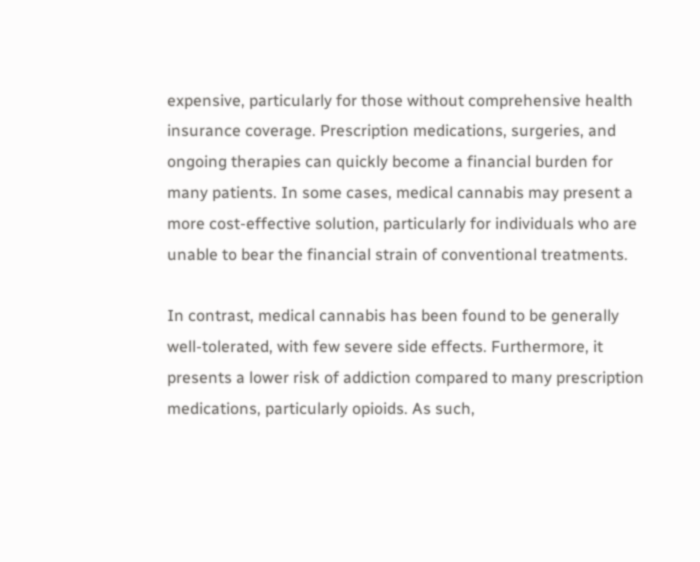expensive, particularly for those without comprehensive health insurance coverage. Prescription medications, surgeries, and ongoing therapies can quickly become a financial burden for many patients. In some cases, medical cannabis may present a more cost-effective solution, particularly for individuals who are unable to bear the financial strain of conventional treatments.

In contrast, medical cannabis has been found to be generally well-tolerated, with few severe side effects. Furthermore, it presents a lower risk of addiction compared to many prescription medications, particularly opioids. As such,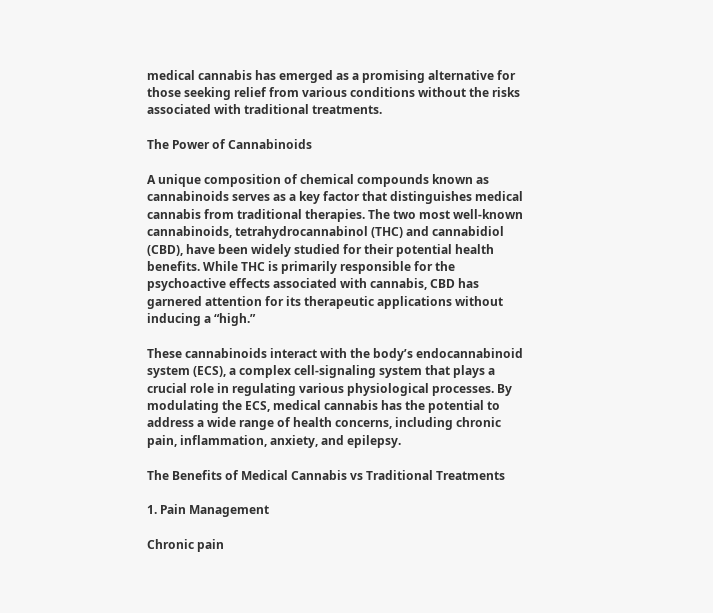medical cannabis has emerged as a promising alternative for those seeking relief from various conditions without the risks associated with traditional treatments.

The Power of Cannabinoids

A unique composition of chemical compounds known as cannabinoids serves as a key factor that distinguishes medical cannabis from traditional therapies. The two most well-known cannabinoids, tetrahydrocannabinol (THC) and cannabidiol (CBD), have been widely studied for their potential health benefits. While THC is primarily responsible for the psychoactive effects associated with cannabis, CBD has garnered attention for its therapeutic applications without inducing a “high.”

These cannabinoids interact with the body’s endocannabinoid system (ECS), a complex cell-signaling system that plays a crucial role in regulating various physiological processes. By modulating the ECS, medical cannabis has the potential to address a wide range of health concerns, including chronic pain, inflammation, anxiety, and epilepsy.

The Benefits of Medical Cannabis vs Traditional Treatments

1. Pain Management

Chronic pain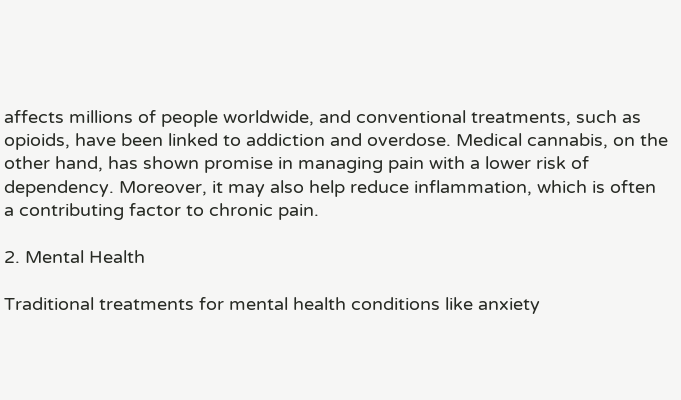affects millions of people worldwide, and conventional treatments, such as opioids, have been linked to addiction and overdose. Medical cannabis, on the other hand, has shown promise in managing pain with a lower risk of dependency. Moreover, it may also help reduce inflammation, which is often a contributing factor to chronic pain.

2. Mental Health

Traditional treatments for mental health conditions like anxiety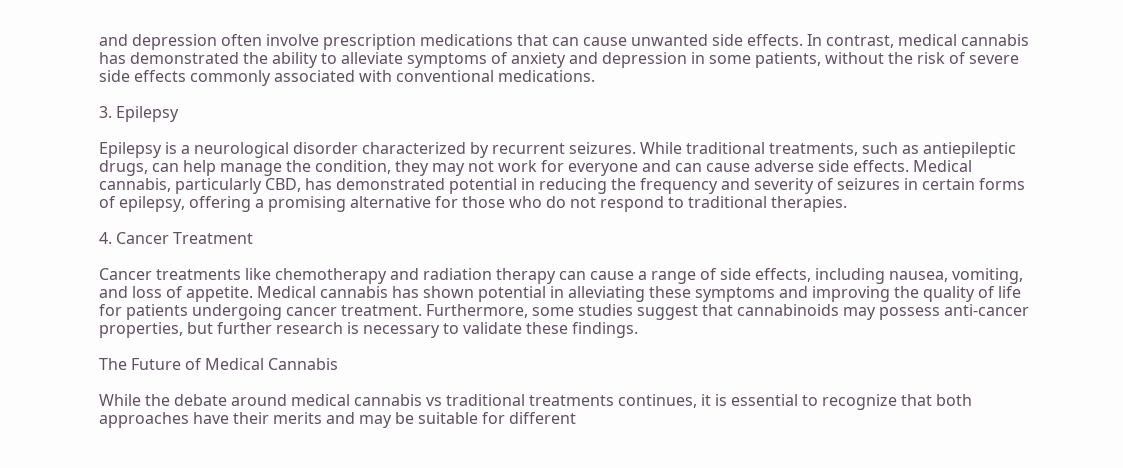and depression often involve prescription medications that can cause unwanted side effects. In contrast, medical cannabis has demonstrated the ability to alleviate symptoms of anxiety and depression in some patients, without the risk of severe side effects commonly associated with conventional medications.

3. Epilepsy

Epilepsy is a neurological disorder characterized by recurrent seizures. While traditional treatments, such as antiepileptic drugs, can help manage the condition, they may not work for everyone and can cause adverse side effects. Medical cannabis, particularly CBD, has demonstrated potential in reducing the frequency and severity of seizures in certain forms of epilepsy, offering a promising alternative for those who do not respond to traditional therapies.

4. Cancer Treatment

Cancer treatments like chemotherapy and radiation therapy can cause a range of side effects, including nausea, vomiting, and loss of appetite. Medical cannabis has shown potential in alleviating these symptoms and improving the quality of life for patients undergoing cancer treatment. Furthermore, some studies suggest that cannabinoids may possess anti-cancer properties, but further research is necessary to validate these findings.

The Future of Medical Cannabis

While the debate around medical cannabis vs traditional treatments continues, it is essential to recognize that both approaches have their merits and may be suitable for different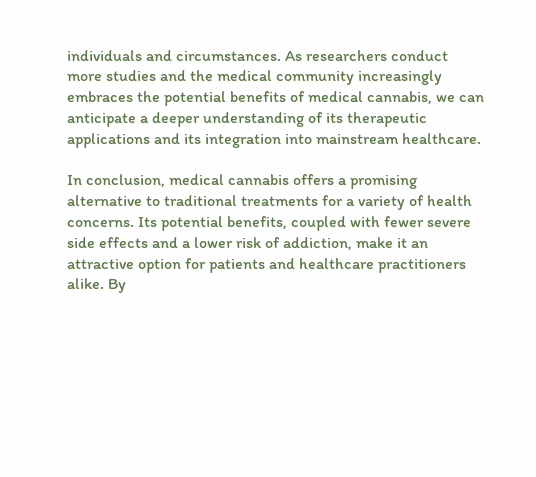individuals and circumstances. As researchers conduct more studies and the medical community increasingly embraces the potential benefits of medical cannabis, we can anticipate a deeper understanding of its therapeutic applications and its integration into mainstream healthcare.

In conclusion, medical cannabis offers a promising alternative to traditional treatments for a variety of health concerns. Its potential benefits, coupled with fewer severe side effects and a lower risk of addiction, make it an attractive option for patients and healthcare practitioners alike. By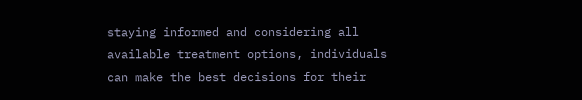staying informed and considering all available treatment options, individuals can make the best decisions for their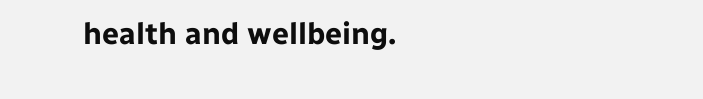health and wellbeing.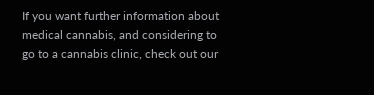If you want further information about medical cannabis, and considering to go to a cannabis clinic, check out our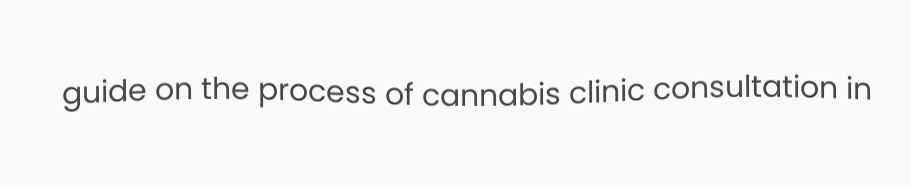guide on the process of cannabis clinic consultation in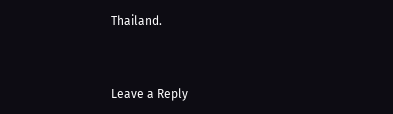Thailand.


Leave a Reply